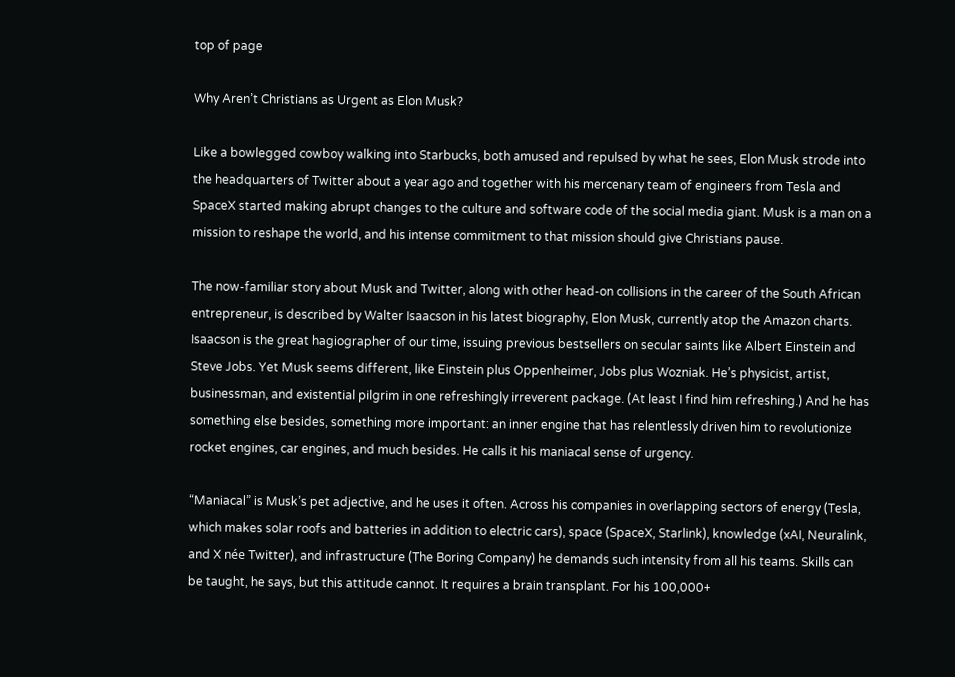top of page

Why Aren’t Christians as Urgent as Elon Musk?

Like a bowlegged cowboy walking into Starbucks, both amused and repulsed by what he sees, Elon Musk strode into the headquarters of Twitter about a year ago and together with his mercenary team of engineers from Tesla and SpaceX started making abrupt changes to the culture and software code of the social media giant. Musk is a man on a mission to reshape the world, and his intense commitment to that mission should give Christians pause.

The now-familiar story about Musk and Twitter, along with other head-on collisions in the career of the South African entrepreneur, is described by Walter Isaacson in his latest biography, Elon Musk, currently atop the Amazon charts. Isaacson is the great hagiographer of our time, issuing previous bestsellers on secular saints like Albert Einstein and Steve Jobs. Yet Musk seems different, like Einstein plus Oppenheimer, Jobs plus Wozniak. He’s physicist, artist, businessman, and existential pilgrim in one refreshingly irreverent package. (At least I find him refreshing.) And he has something else besides, something more important: an inner engine that has relentlessly driven him to revolutionize rocket engines, car engines, and much besides. He calls it his maniacal sense of urgency.

“Maniacal” is Musk’s pet adjective, and he uses it often. Across his companies in overlapping sectors of energy (Tesla, which makes solar roofs and batteries in addition to electric cars), space (SpaceX, Starlink), knowledge (xAI, Neuralink, and X née Twitter), and infrastructure (The Boring Company) he demands such intensity from all his teams. Skills can be taught, he says, but this attitude cannot. It requires a brain transplant. For his 100,000+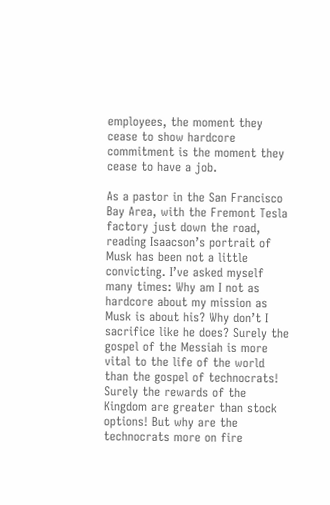employees, the moment they cease to show hardcore commitment is the moment they cease to have a job.

As a pastor in the San Francisco Bay Area, with the Fremont Tesla factory just down the road, reading Isaacson’s portrait of Musk has been not a little convicting. I’ve asked myself many times: Why am I not as hardcore about my mission as Musk is about his? Why don’t I sacrifice like he does? Surely the gospel of the Messiah is more vital to the life of the world than the gospel of technocrats! Surely the rewards of the Kingdom are greater than stock options! But why are the technocrats more on fire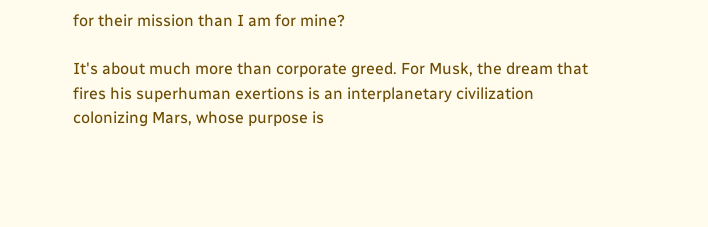for their mission than I am for mine?

It's about much more than corporate greed. For Musk, the dream that fires his superhuman exertions is an interplanetary civilization colonizing Mars, whose purpose is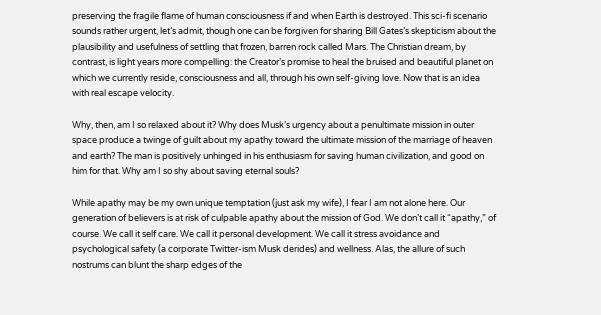preserving the fragile flame of human consciousness if and when Earth is destroyed. This sci-fi scenario sounds rather urgent, let’s admit, though one can be forgiven for sharing Bill Gates’s skepticism about the plausibility and usefulness of settling that frozen, barren rock called Mars. The Christian dream, by contrast, is light years more compelling: the Creator’s promise to heal the bruised and beautiful planet on which we currently reside, consciousness and all, through his own self-giving love. Now that is an idea with real escape velocity.

Why, then, am I so relaxed about it? Why does Musk’s urgency about a penultimate mission in outer space produce a twinge of guilt about my apathy toward the ultimate mission of the marriage of heaven and earth? The man is positively unhinged in his enthusiasm for saving human civilization, and good on him for that. Why am I so shy about saving eternal souls?

While apathy may be my own unique temptation (just ask my wife), I fear I am not alone here. Our generation of believers is at risk of culpable apathy about the mission of God. We don’t call it “apathy,” of course. We call it self care. We call it personal development. We call it stress avoidance and psychological safety (a corporate Twitter-ism Musk derides) and wellness. Alas, the allure of such nostrums can blunt the sharp edges of the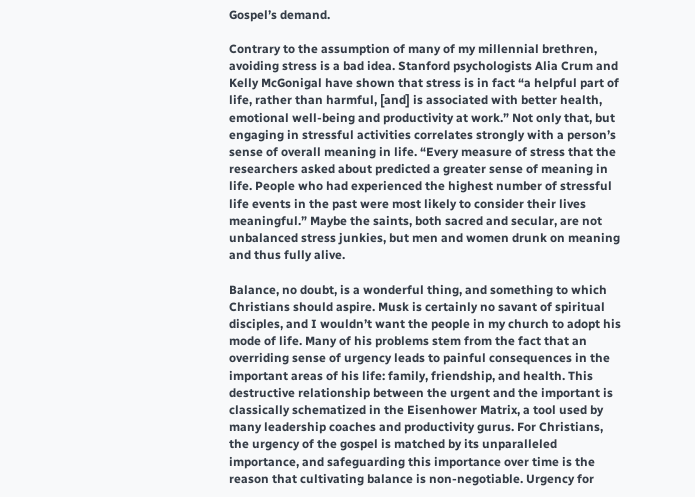Gospel’s demand.

Contrary to the assumption of many of my millennial brethren, avoiding stress is a bad idea. Stanford psychologists Alia Crum and Kelly McGonigal have shown that stress is in fact “a helpful part of life, rather than harmful, [and] is associated with better health, emotional well-being and productivity at work.” Not only that, but engaging in stressful activities correlates strongly with a person’s sense of overall meaning in life. “Every measure of stress that the researchers asked about predicted a greater sense of meaning in life. People who had experienced the highest number of stressful life events in the past were most likely to consider their lives meaningful.” Maybe the saints, both sacred and secular, are not unbalanced stress junkies, but men and women drunk on meaning and thus fully alive.

Balance, no doubt, is a wonderful thing, and something to which Christians should aspire. Musk is certainly no savant of spiritual disciples, and I wouldn’t want the people in my church to adopt his mode of life. Many of his problems stem from the fact that an overriding sense of urgency leads to painful consequences in the important areas of his life: family, friendship, and health. This destructive relationship between the urgent and the important is classically schematized in the Eisenhower Matrix, a tool used by many leadership coaches and productivity gurus. For Christians, the urgency of the gospel is matched by its unparalleled importance, and safeguarding this importance over time is the reason that cultivating balance is non-negotiable. Urgency for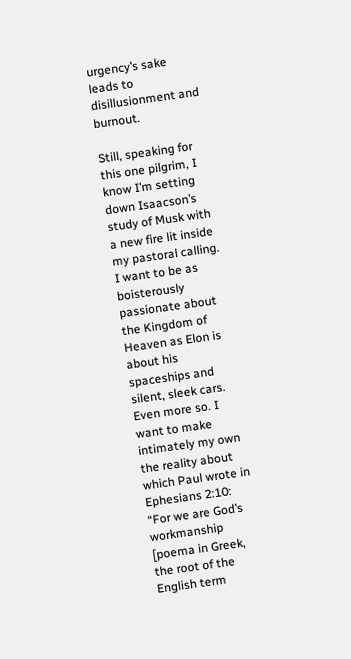urgency’s sake leads to disillusionment and burnout.

Still, speaking for this one pilgrim, I know I’m setting down Isaacson’s study of Musk with a new fire lit inside my pastoral calling. I want to be as boisterously passionate about the Kingdom of Heaven as Elon is about his spaceships and silent, sleek cars. Even more so. I want to make intimately my own the reality about which Paul wrote in Ephesians 2:10: “For we are God’s workmanship [poema in Greek, the root of the English term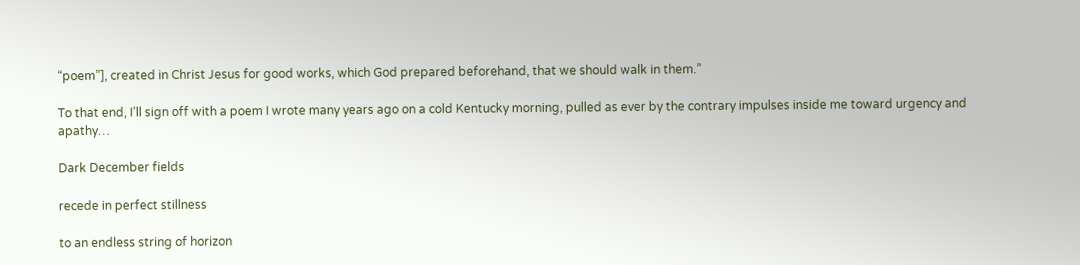“poem”], created in Christ Jesus for good works, which God prepared beforehand, that we should walk in them.”

To that end, I’ll sign off with a poem I wrote many years ago on a cold Kentucky morning, pulled as ever by the contrary impulses inside me toward urgency and apathy…

Dark December fields

recede in perfect stillness

to an endless string of horizon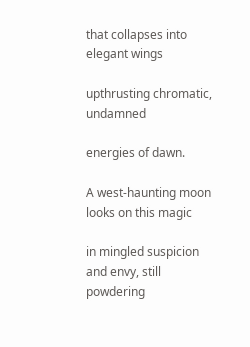that collapses into elegant wings

upthrusting chromatic, undamned

energies of dawn.

A west-haunting moon looks on this magic

in mingled suspicion and envy, still powdering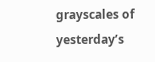grayscales of yesterday’s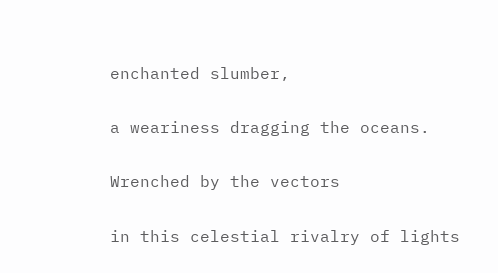enchanted slumber,

a weariness dragging the oceans.

Wrenched by the vectors

in this celestial rivalry of lights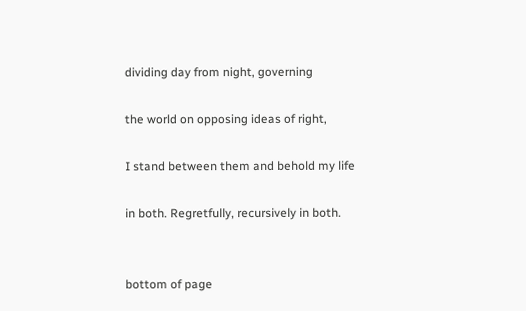dividing day from night, governing

the world on opposing ideas of right,

I stand between them and behold my life

in both. Regretfully, recursively in both.


bottom of page